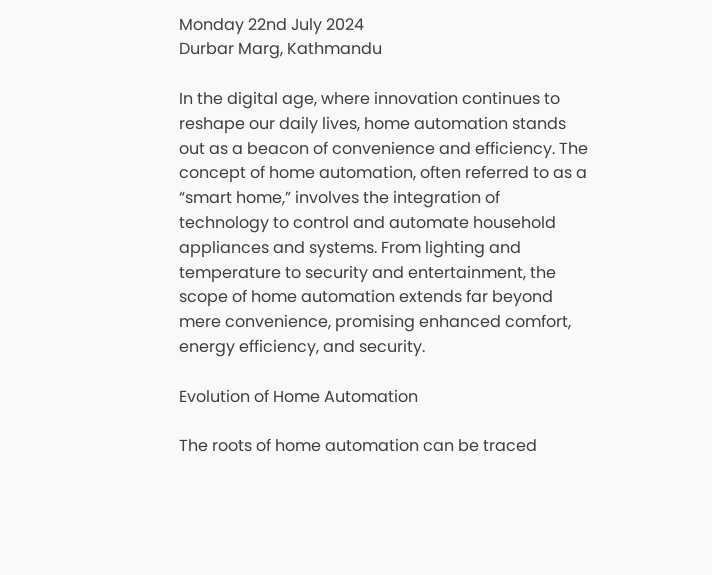Monday 22nd July 2024
Durbar Marg, Kathmandu

In the digital age, where innovation continues to reshape our daily lives, home automation stands out as a beacon of convenience and efficiency. The concept of home automation, often referred to as a “smart home,” involves the integration of technology to control and automate household appliances and systems. From lighting and temperature to security and entertainment, the scope of home automation extends far beyond mere convenience, promising enhanced comfort, energy efficiency, and security.

Evolution of Home Automation

The roots of home automation can be traced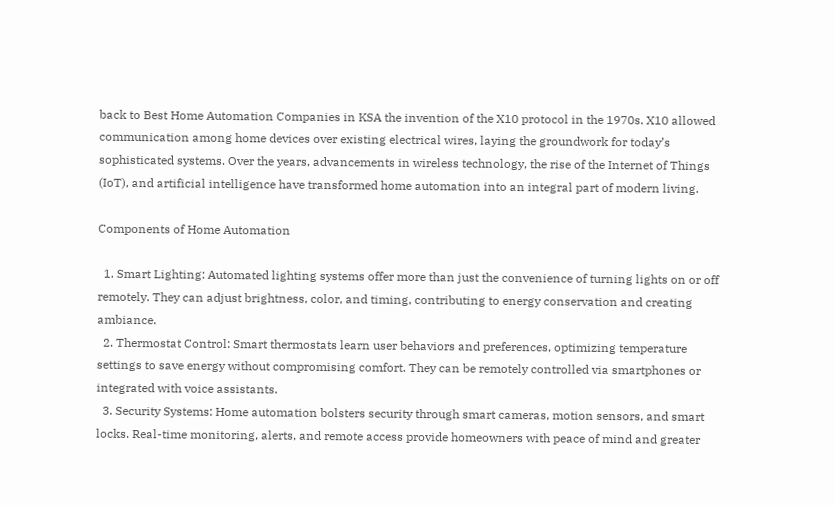back to Best Home Automation Companies in KSA the invention of the X10 protocol in the 1970s. X10 allowed communication among home devices over existing electrical wires, laying the groundwork for today’s sophisticated systems. Over the years, advancements in wireless technology, the rise of the Internet of Things (IoT), and artificial intelligence have transformed home automation into an integral part of modern living.

Components of Home Automation

  1. Smart Lighting: Automated lighting systems offer more than just the convenience of turning lights on or off remotely. They can adjust brightness, color, and timing, contributing to energy conservation and creating ambiance.
  2. Thermostat Control: Smart thermostats learn user behaviors and preferences, optimizing temperature settings to save energy without compromising comfort. They can be remotely controlled via smartphones or integrated with voice assistants.
  3. Security Systems: Home automation bolsters security through smart cameras, motion sensors, and smart locks. Real-time monitoring, alerts, and remote access provide homeowners with peace of mind and greater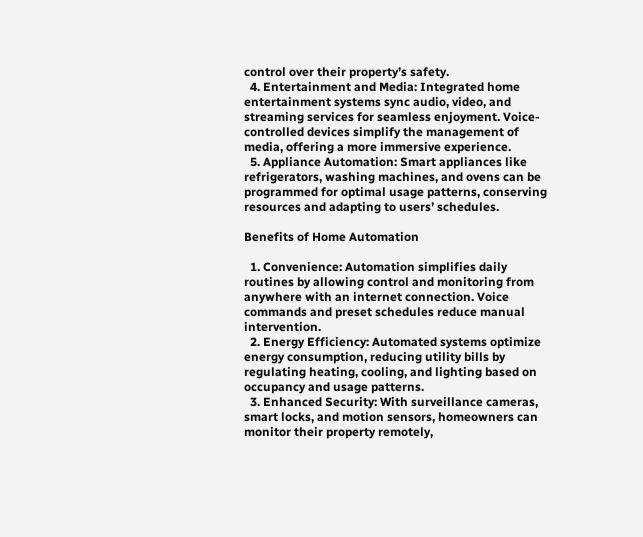control over their property’s safety.
  4. Entertainment and Media: Integrated home entertainment systems sync audio, video, and streaming services for seamless enjoyment. Voice-controlled devices simplify the management of media, offering a more immersive experience.
  5. Appliance Automation: Smart appliances like refrigerators, washing machines, and ovens can be programmed for optimal usage patterns, conserving resources and adapting to users’ schedules.

Benefits of Home Automation

  1. Convenience: Automation simplifies daily routines by allowing control and monitoring from anywhere with an internet connection. Voice commands and preset schedules reduce manual intervention.
  2. Energy Efficiency: Automated systems optimize energy consumption, reducing utility bills by regulating heating, cooling, and lighting based on occupancy and usage patterns.
  3. Enhanced Security: With surveillance cameras, smart locks, and motion sensors, homeowners can monitor their property remotely,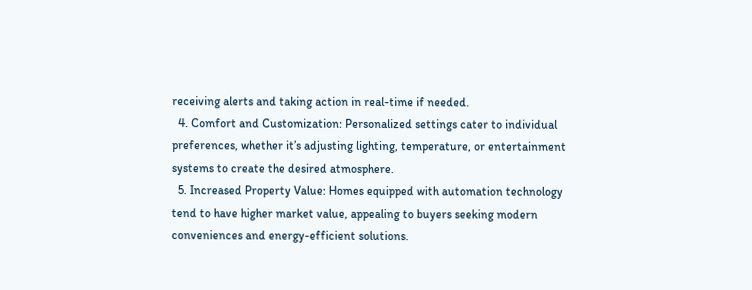receiving alerts and taking action in real-time if needed.
  4. Comfort and Customization: Personalized settings cater to individual preferences, whether it’s adjusting lighting, temperature, or entertainment systems to create the desired atmosphere.
  5. Increased Property Value: Homes equipped with automation technology tend to have higher market value, appealing to buyers seeking modern conveniences and energy-efficient solutions.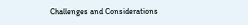Challenges and Considerations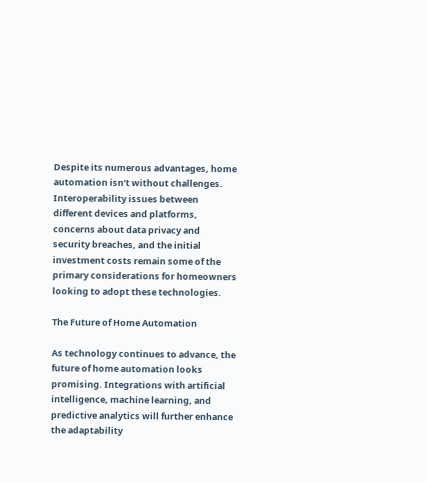Despite its numerous advantages, home automation isn’t without challenges. Interoperability issues between different devices and platforms, concerns about data privacy and security breaches, and the initial investment costs remain some of the primary considerations for homeowners looking to adopt these technologies.

The Future of Home Automation

As technology continues to advance, the future of home automation looks promising. Integrations with artificial intelligence, machine learning, and predictive analytics will further enhance the adaptability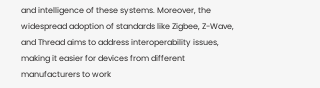and intelligence of these systems. Moreover, the widespread adoption of standards like Zigbee, Z-Wave, and Thread aims to address interoperability issues, making it easier for devices from different manufacturers to work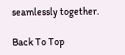seamlessly together.

Back To Top